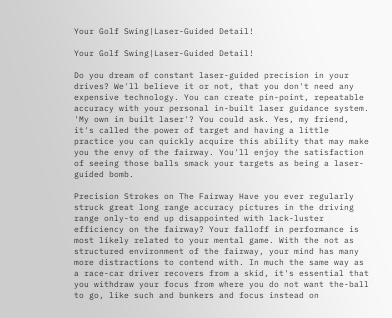Your Golf Swing|Laser-Guided Detail!

Your Golf Swing|Laser-Guided Detail!

Do you dream of constant laser-guided precision in your drives? We'll believe it or not, that you don't need any expensive technology. You can create pin-point, repeatable accuracy with your personal in-built laser guidance system. 'My own in built laser'? You could ask. Yes, my friend, it's called the power of target and having a little practice you can quickly acquire this ability that may make you the envy of the fairway. You'll enjoy the satisfaction of seeing those balls smack your targets as being a laser-guided bomb.

Precision Strokes on The Fairway Have you ever regularly struck great long range accuracy pictures in the driving range only-to end up disappointed with lack-luster efficiency on the fairway? Your falloff in performance is most likely related to your mental game. With the not as structured environment of the fairway, your mind has many more distractions to contend with. In much the same way as a race-car driver recovers from a skid, it's essential that you withdraw your focus from where you do not want the-ball to go, like such and bunkers and focus instead on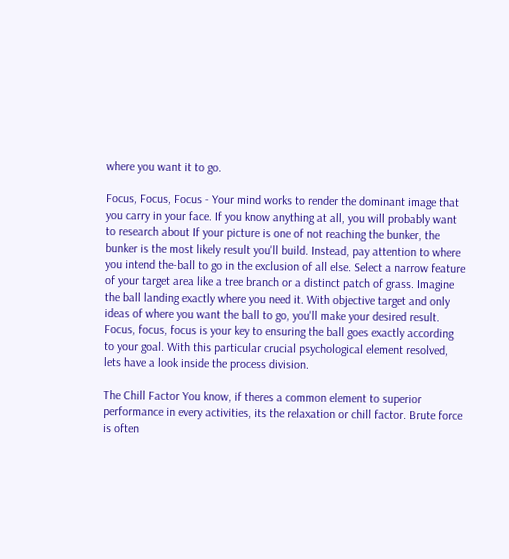where you want it to go.

Focus, Focus, Focus - Your mind works to render the dominant image that you carry in your face. If you know anything at all, you will probably want to research about If your picture is one of not reaching the bunker, the bunker is the most likely result you'll build. Instead, pay attention to where you intend the-ball to go in the exclusion of all else. Select a narrow feature of your target area like a tree branch or a distinct patch of grass. Imagine the ball landing exactly where you need it. With objective target and only ideas of where you want the ball to go, you'll make your desired result. Focus, focus, focus is your key to ensuring the ball goes exactly according to your goal. With this particular crucial psychological element resolved, lets have a look inside the process division.

The Chill Factor You know, if theres a common element to superior performance in every activities, its the relaxation or chill factor. Brute force is often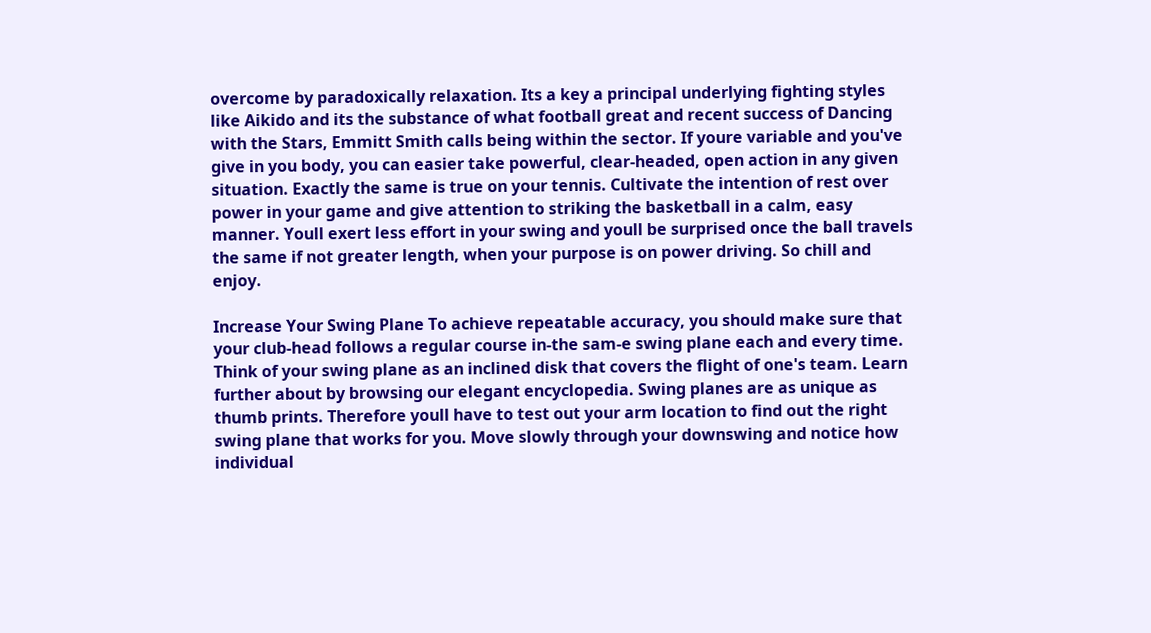overcome by paradoxically relaxation. Its a key a principal underlying fighting styles like Aikido and its the substance of what football great and recent success of Dancing with the Stars, Emmitt Smith calls being within the sector. If youre variable and you've give in you body, you can easier take powerful, clear-headed, open action in any given situation. Exactly the same is true on your tennis. Cultivate the intention of rest over power in your game and give attention to striking the basketball in a calm, easy manner. Youll exert less effort in your swing and youll be surprised once the ball travels the same if not greater length, when your purpose is on power driving. So chill and enjoy.

Increase Your Swing Plane To achieve repeatable accuracy, you should make sure that your club-head follows a regular course in-the sam-e swing plane each and every time. Think of your swing plane as an inclined disk that covers the flight of one's team. Learn further about by browsing our elegant encyclopedia. Swing planes are as unique as thumb prints. Therefore youll have to test out your arm location to find out the right swing plane that works for you. Move slowly through your downswing and notice how individual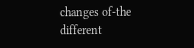changes of-the different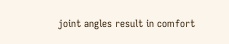joint angles result in comfort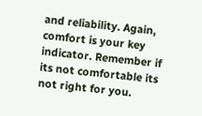and reliability. Again, comfort is your key indicator. Remember if its not comfortable its not right for you.